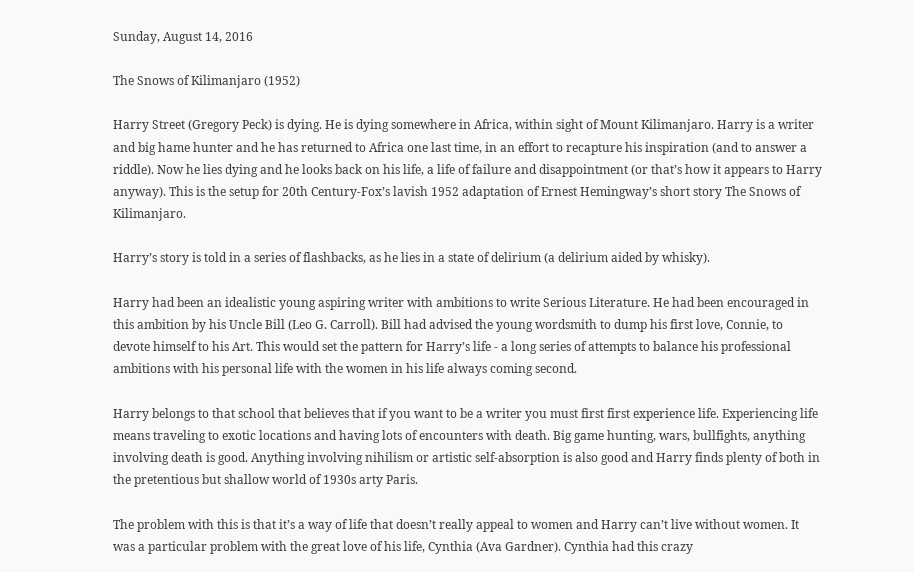Sunday, August 14, 2016

The Snows of Kilimanjaro (1952)

Harry Street (Gregory Peck) is dying. He is dying somewhere in Africa, within sight of Mount Kilimanjaro. Harry is a writer and big hame hunter and he has returned to Africa one last time, in an effort to recapture his inspiration (and to answer a riddle). Now he lies dying and he looks back on his life, a life of failure and disappointment (or that’s how it appears to Harry anyway). This is the setup for 20th Century-Fox’s lavish 1952 adaptation of Ernest Hemingway’s short story The Snows of Kilimanjaro.

Harry’s story is told in a series of flashbacks, as he lies in a state of delirium (a delirium aided by whisky).

Harry had been an idealistic young aspiring writer with ambitions to write Serious Literature. He had been encouraged in this ambition by his Uncle Bill (Leo G. Carroll). Bill had advised the young wordsmith to dump his first love, Connie, to devote himself to his Art. This would set the pattern for Harry’s life - a long series of attempts to balance his professional ambitions with his personal life with the women in his life always coming second.

Harry belongs to that school that believes that if you want to be a writer you must first first experience life. Experiencing life means traveling to exotic locations and having lots of encounters with death. Big game hunting, wars, bullfights, anything involving death is good. Anything involving nihilism or artistic self-absorption is also good and Harry finds plenty of both in the pretentious but shallow world of 1930s arty Paris.

The problem with this is that it’s a way of life that doesn’t really appeal to women and Harry can’t live without women. It was a particular problem with the great love of his life, Cynthia (Ava Gardner). Cynthia had this crazy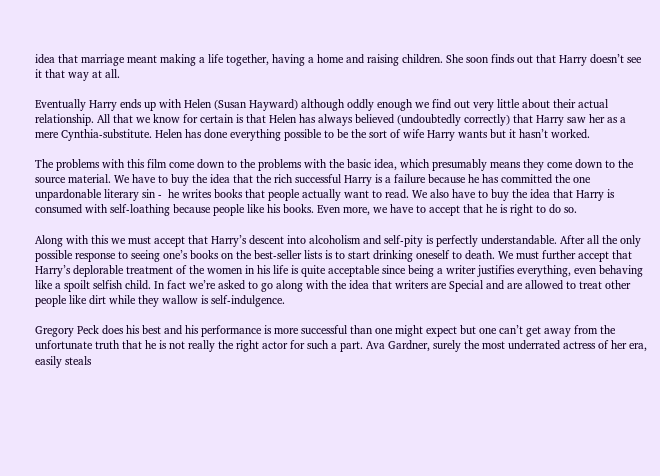idea that marriage meant making a life together, having a home and raising children. She soon finds out that Harry doesn’t see it that way at all.

Eventually Harry ends up with Helen (Susan Hayward) although oddly enough we find out very little about their actual relationship. All that we know for certain is that Helen has always believed (undoubtedly correctly) that Harry saw her as a mere Cynthia-substitute. Helen has done everything possible to be the sort of wife Harry wants but it hasn’t worked.

The problems with this film come down to the problems with the basic idea, which presumably means they come down to the source material. We have to buy the idea that the rich successful Harry is a failure because he has committed the one unpardonable literary sin -  he writes books that people actually want to read. We also have to buy the idea that Harry is consumed with self-loathing because people like his books. Even more, we have to accept that he is right to do so.

Along with this we must accept that Harry’s descent into alcoholism and self-pity is perfectly understandable. After all the only possible response to seeing one’s books on the best-seller lists is to start drinking oneself to death. We must further accept that Harry’s deplorable treatment of the women in his life is quite acceptable since being a writer justifies everything, even behaving like a spoilt selfish child. In fact we’re asked to go along with the idea that writers are Special and are allowed to treat other people like dirt while they wallow is self-indulgence.

Gregory Peck does his best and his performance is more successful than one might expect but one can’t get away from the unfortunate truth that he is not really the right actor for such a part. Ava Gardner, surely the most underrated actress of her era, easily steals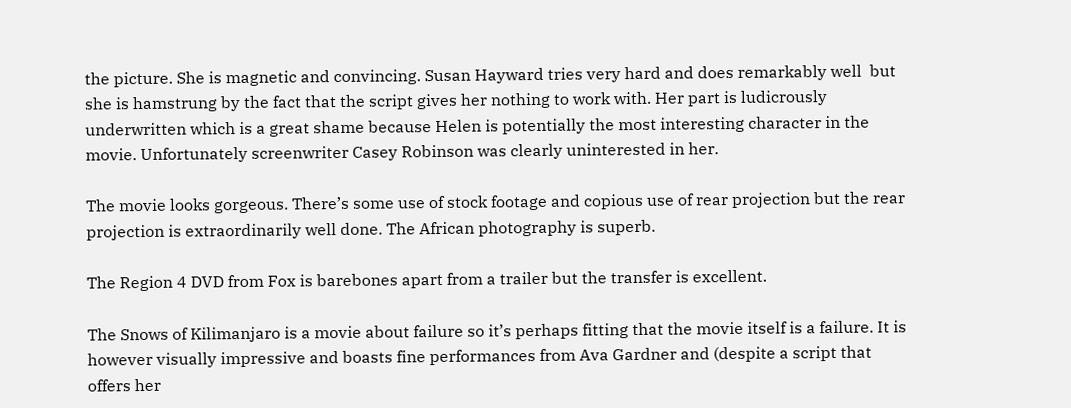the picture. She is magnetic and convincing. Susan Hayward tries very hard and does remarkably well  but she is hamstrung by the fact that the script gives her nothing to work with. Her part is ludicrously underwritten which is a great shame because Helen is potentially the most interesting character in the movie. Unfortunately screenwriter Casey Robinson was clearly uninterested in her.

The movie looks gorgeous. There’s some use of stock footage and copious use of rear projection but the rear projection is extraordinarily well done. The African photography is superb.

The Region 4 DVD from Fox is barebones apart from a trailer but the transfer is excellent.

The Snows of Kilimanjaro is a movie about failure so it’s perhaps fitting that the movie itself is a failure. It is however visually impressive and boasts fine performances from Ava Gardner and (despite a script that offers her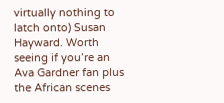virtually nothing to latch onto) Susan Hayward. Worth seeing if you’re an Ava Gardner fan plus the African scenes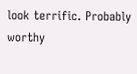look terrific. Probably worthy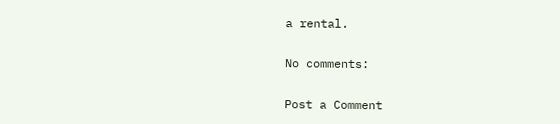a rental.

No comments:

Post a Comment